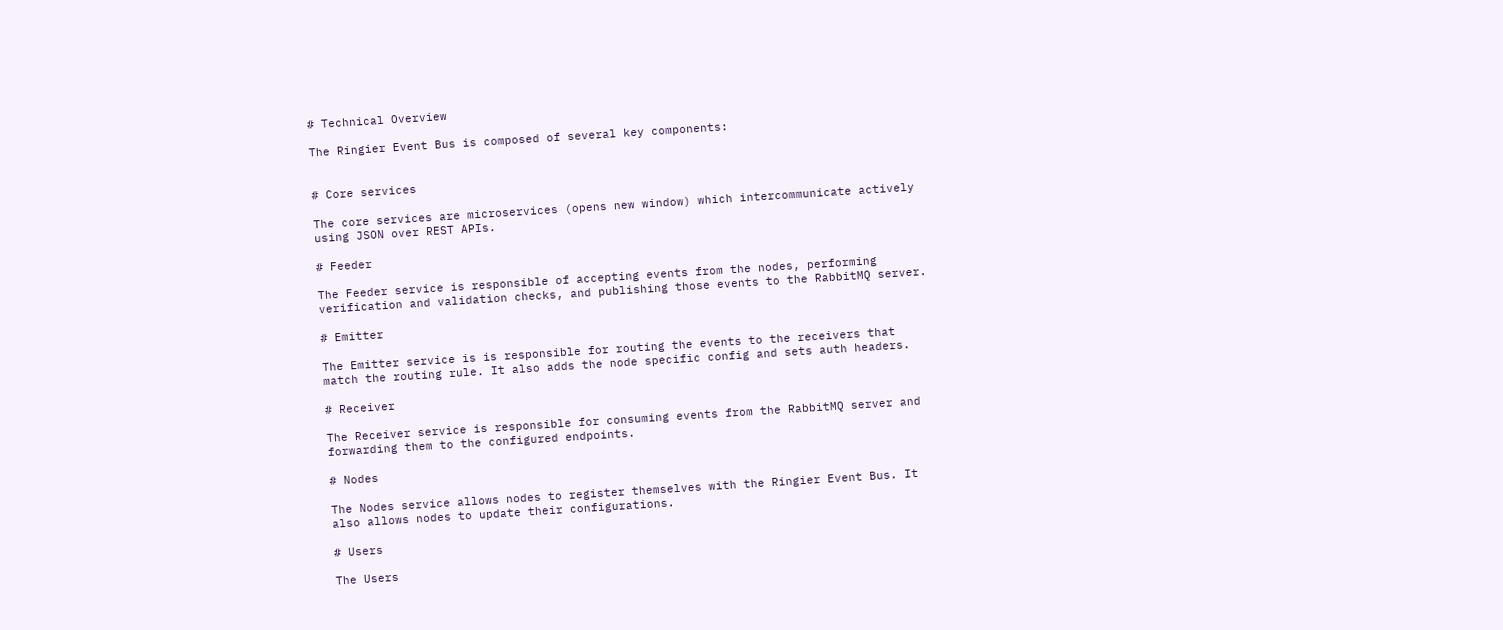# Technical Overview

The Ringier Event Bus is composed of several key components:


# Core services

The core services are microservices (opens new window) which intercommunicate actively using JSON over REST APIs.

# Feeder

The Feeder service is responsible of accepting events from the nodes, performing verification and validation checks, and publishing those events to the RabbitMQ server.

# Emitter

The Emitter service is is responsible for routing the events to the receivers that match the routing rule. It also adds the node specific config and sets auth headers.

# Receiver

The Receiver service is responsible for consuming events from the RabbitMQ server and forwarding them to the configured endpoints.

# Nodes

The Nodes service allows nodes to register themselves with the Ringier Event Bus. It also allows nodes to update their configurations.

# Users

The Users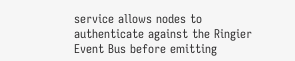service allows nodes to authenticate against the Ringier Event Bus before emitting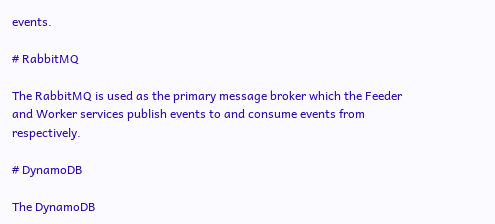events.

# RabbitMQ

The RabbitMQ is used as the primary message broker which the Feeder and Worker services publish events to and consume events from respectively.

# DynamoDB

The DynamoDB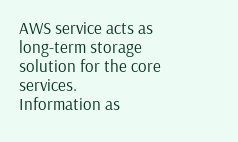AWS service acts as long-term storage solution for the core services. Information as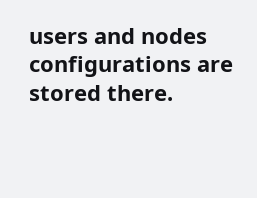users and nodes configurations are stored there.